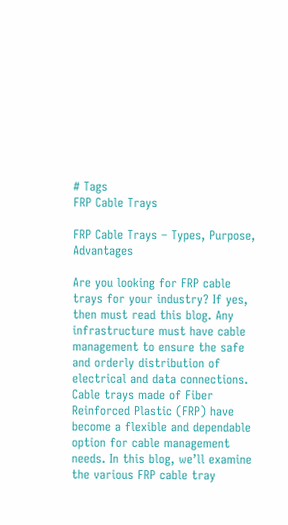# Tags
FRP Cable Trays

FRP Cable Trays – Types, Purpose, Advantages

Are you looking for FRP cable trays for your industry? If yes, then must read this blog. Any infrastructure must have cable management to ensure the safe and orderly distribution of electrical and data connections. Cable trays made of Fiber Reinforced Plastic (FRP) have become a flexible and dependable option for cable management needs. In this blog, we’ll examine the various FRP cable tray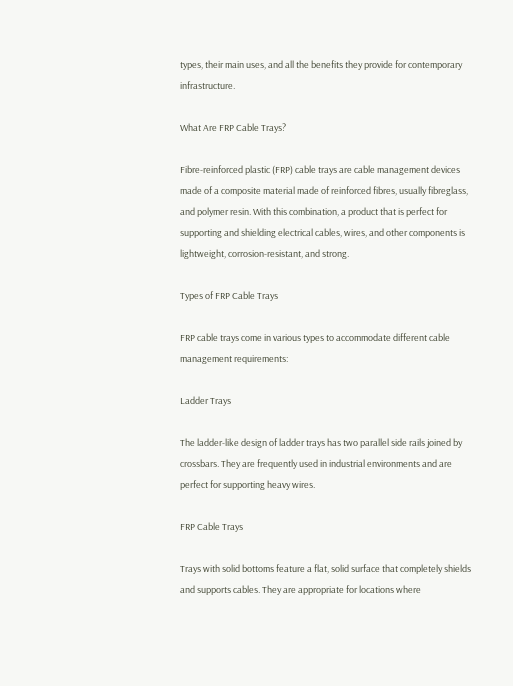types, their main uses, and all the benefits they provide for contemporary infrastructure.

What Are FRP Cable Trays?

Fibre-reinforced plastic (FRP) cable trays are cable management devices made of a composite material made of reinforced fibres, usually fibreglass, and polymer resin. With this combination, a product that is perfect for supporting and shielding electrical cables, wires, and other components is lightweight, corrosion-resistant, and strong.

Types of FRP Cable Trays

FRP cable trays come in various types to accommodate different cable management requirements:

Ladder Trays

The ladder-like design of ladder trays has two parallel side rails joined by crossbars. They are frequently used in industrial environments and are perfect for supporting heavy wires.

FRP Cable Trays

Trays with solid bottoms feature a flat, solid surface that completely shields and supports cables. They are appropriate for locations where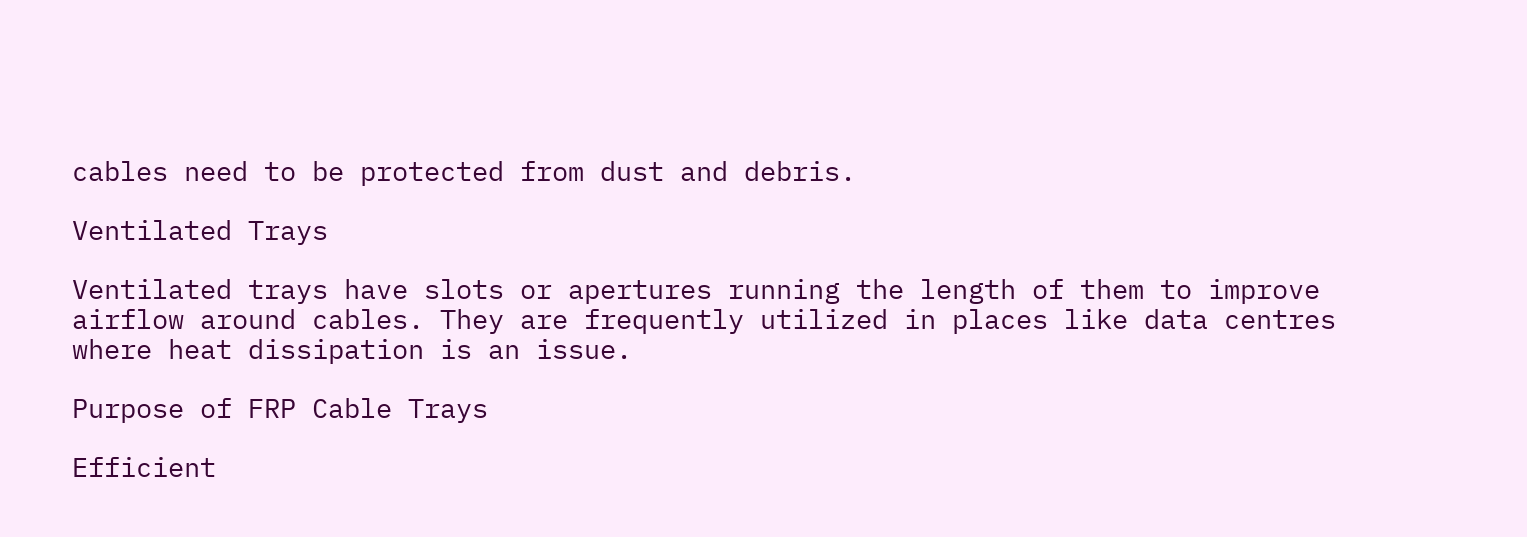cables need to be protected from dust and debris.

Ventilated Trays

Ventilated trays have slots or apertures running the length of them to improve airflow around cables. They are frequently utilized in places like data centres where heat dissipation is an issue.

Purpose of FRP Cable Trays

Efficient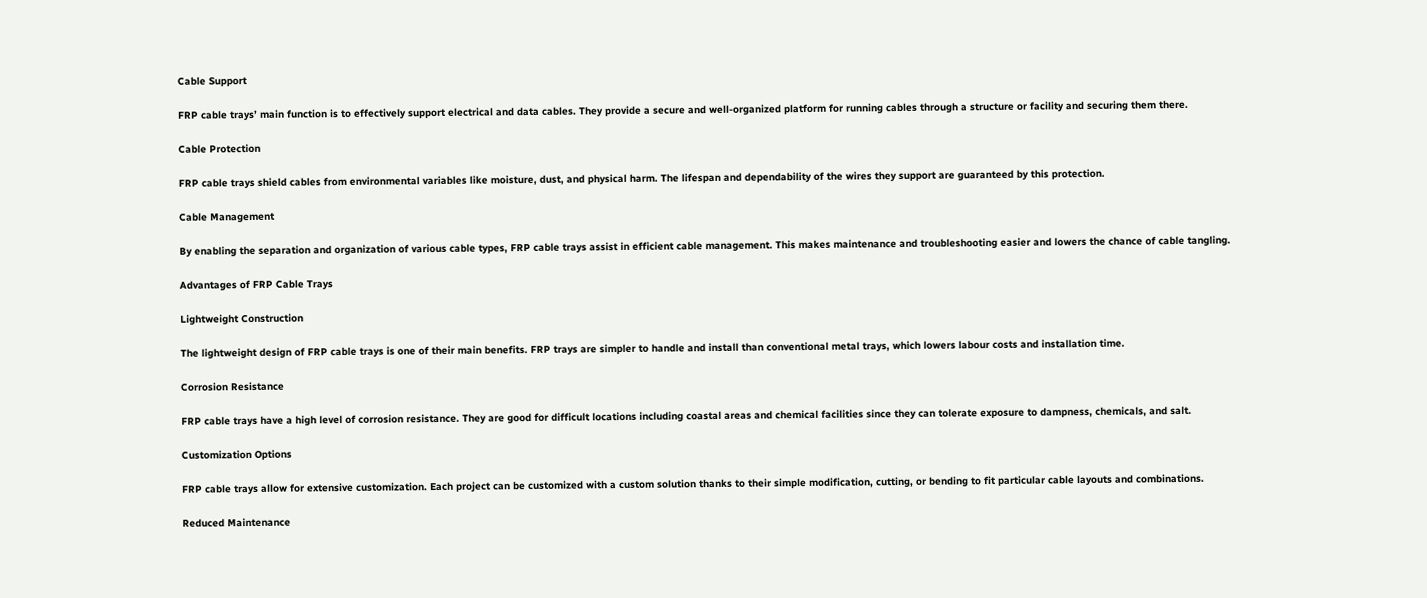Cable Support

FRP cable trays’ main function is to effectively support electrical and data cables. They provide a secure and well-organized platform for running cables through a structure or facility and securing them there.

Cable Protection

FRP cable trays shield cables from environmental variables like moisture, dust, and physical harm. The lifespan and dependability of the wires they support are guaranteed by this protection.

Cable Management

By enabling the separation and organization of various cable types, FRP cable trays assist in efficient cable management. This makes maintenance and troubleshooting easier and lowers the chance of cable tangling.

Advantages of FRP Cable Trays

Lightweight Construction

The lightweight design of FRP cable trays is one of their main benefits. FRP trays are simpler to handle and install than conventional metal trays, which lowers labour costs and installation time.

Corrosion Resistance

FRP cable trays have a high level of corrosion resistance. They are good for difficult locations including coastal areas and chemical facilities since they can tolerate exposure to dampness, chemicals, and salt.

Customization Options

FRP cable trays allow for extensive customization. Each project can be customized with a custom solution thanks to their simple modification, cutting, or bending to fit particular cable layouts and combinations.

Reduced Maintenance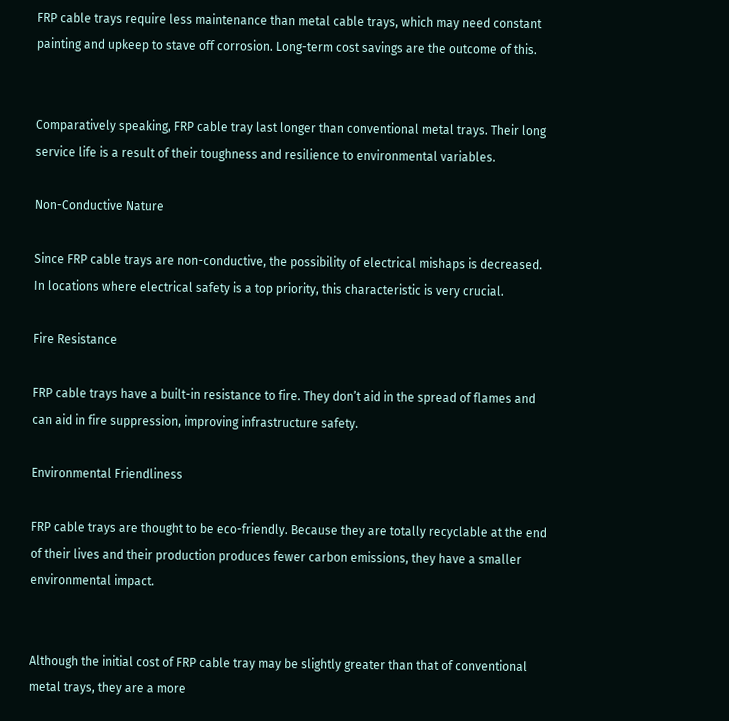FRP cable trays require less maintenance than metal cable trays, which may need constant painting and upkeep to stave off corrosion. Long-term cost savings are the outcome of this.


Comparatively speaking, FRP cable tray last longer than conventional metal trays. Their long service life is a result of their toughness and resilience to environmental variables.

Non-Conductive Nature

Since FRP cable trays are non-conductive, the possibility of electrical mishaps is decreased. In locations where electrical safety is a top priority, this characteristic is very crucial.

Fire Resistance

FRP cable trays have a built-in resistance to fire. They don’t aid in the spread of flames and can aid in fire suppression, improving infrastructure safety.

Environmental Friendliness

FRP cable trays are thought to be eco-friendly. Because they are totally recyclable at the end of their lives and their production produces fewer carbon emissions, they have a smaller environmental impact.


Although the initial cost of FRP cable tray may be slightly greater than that of conventional metal trays, they are a more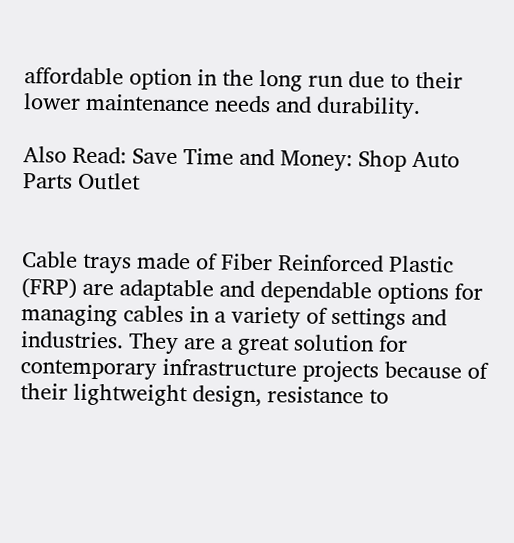affordable option in the long run due to their lower maintenance needs and durability.

Also Read: Save Time and Money: Shop Auto Parts Outlet


Cable trays made of Fiber Reinforced Plastic (FRP) are adaptable and dependable options for managing cables in a variety of settings and industries. They are a great solution for contemporary infrastructure projects because of their lightweight design, resistance to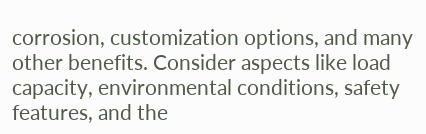corrosion, customization options, and many other benefits. Consider aspects like load capacity, environmental conditions, safety features, and the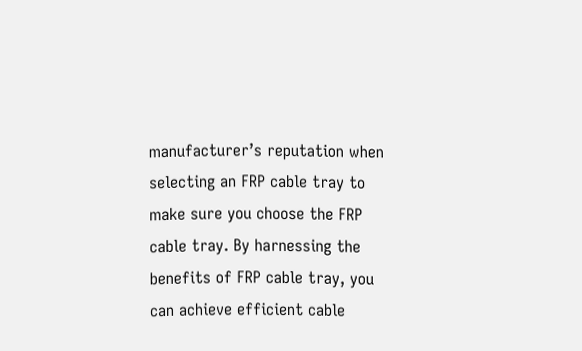manufacturer’s reputation when selecting an FRP cable tray to make sure you choose the FRP cable tray. By harnessing the benefits of FRP cable tray, you can achieve efficient cable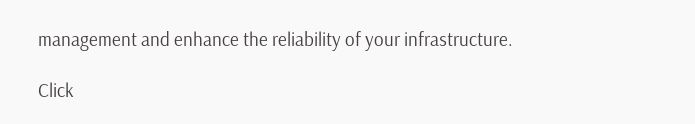management and enhance the reliability of your infrastructure.

Click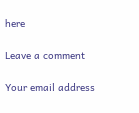here

Leave a comment

Your email address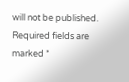will not be published. Required fields are marked *